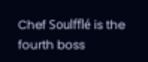Chef Soulfflé is the fourth boss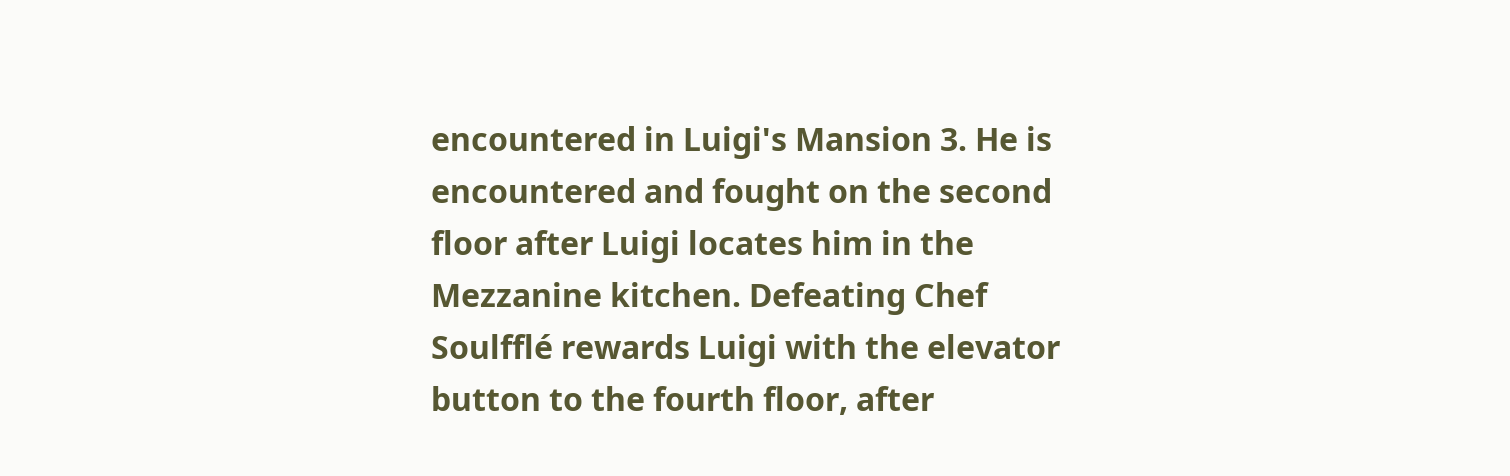encountered in Luigi's Mansion 3. He is encountered and fought on the second floor after Luigi locates him in the Mezzanine kitchen. Defeating Chef Soulfflé rewards Luigi with the elevator button to the fourth floor, after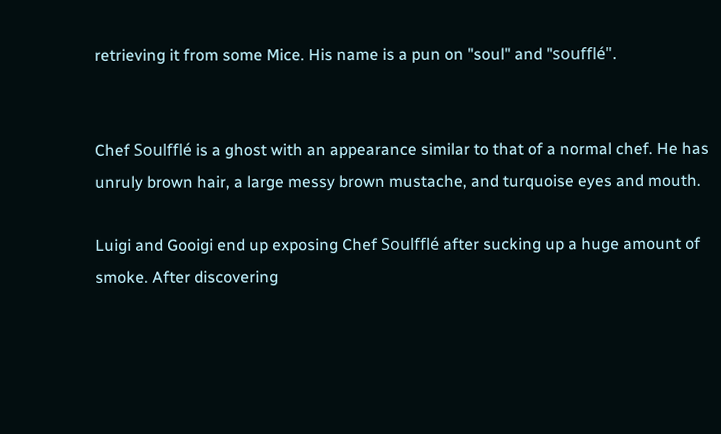retrieving it from some Mice. His name is a pun on "soul" and "soufflé".


Chef Soulfflé is a ghost with an appearance similar to that of a normal chef. He has unruly brown hair, a large messy brown mustache, and turquoise eyes and mouth.

Luigi and Gooigi end up exposing Chef Soulfflé after sucking up a huge amount of smoke. After discovering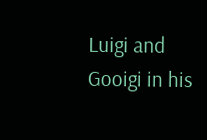Luigi and Gooigi in his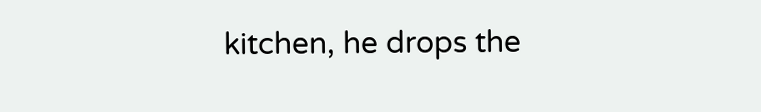kitchen, he drops the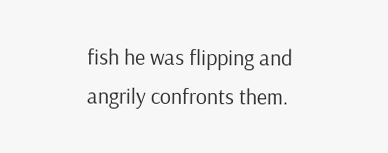fish he was flipping and angrily confronts them.